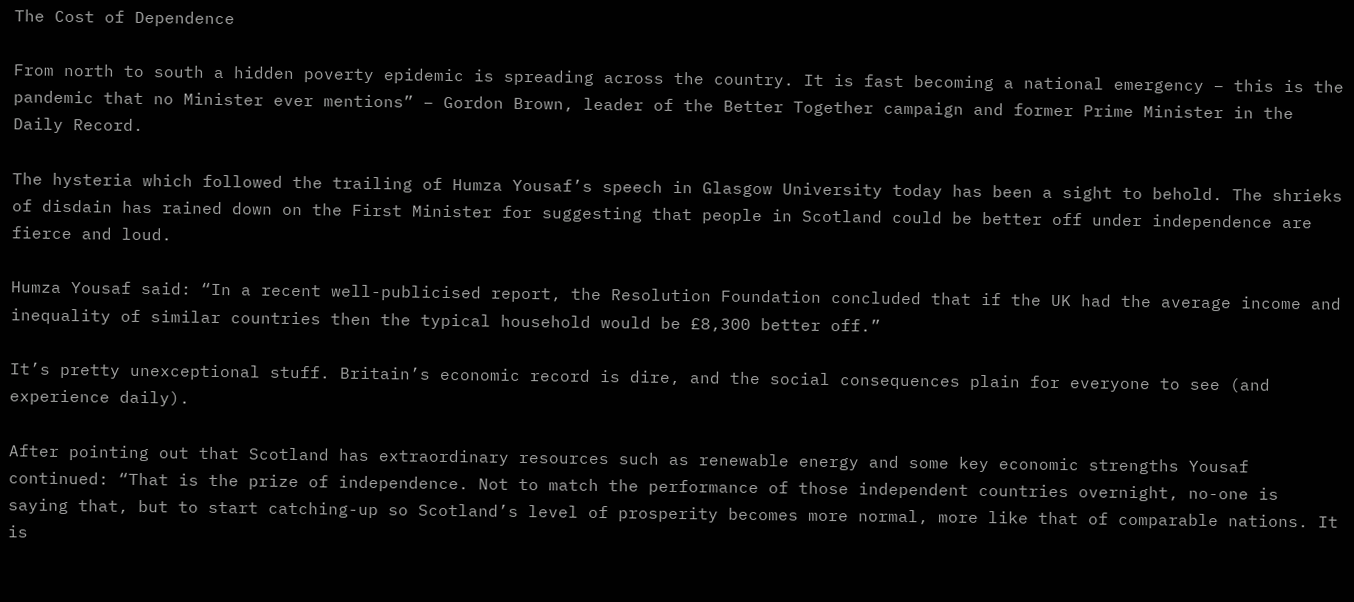The Cost of Dependence

From north to south a hidden poverty epidemic is spreading across the country. It is fast becoming a national emergency – this is the pandemic that no Minister ever mentions” – Gordon Brown, leader of the Better Together campaign and former Prime Minister in the Daily Record.

The hysteria which followed the trailing of Humza Yousaf’s speech in Glasgow University today has been a sight to behold. The shrieks of disdain has rained down on the First Minister for suggesting that people in Scotland could be better off under independence are fierce and loud.

Humza Yousaf said: “In a recent well-publicised report, the Resolution Foundation concluded that if the UK had the average income and inequality of similar countries then the typical household would be £8,300 better off.”

It’s pretty unexceptional stuff. Britain’s economic record is dire, and the social consequences plain for everyone to see (and experience daily).

After pointing out that Scotland has extraordinary resources such as renewable energy and some key economic strengths Yousaf continued: “That is the prize of independence. Not to match the performance of those independent countries overnight, no-one is saying that, but to start catching-up so Scotland’s level of prosperity becomes more normal, more like that of comparable nations. It is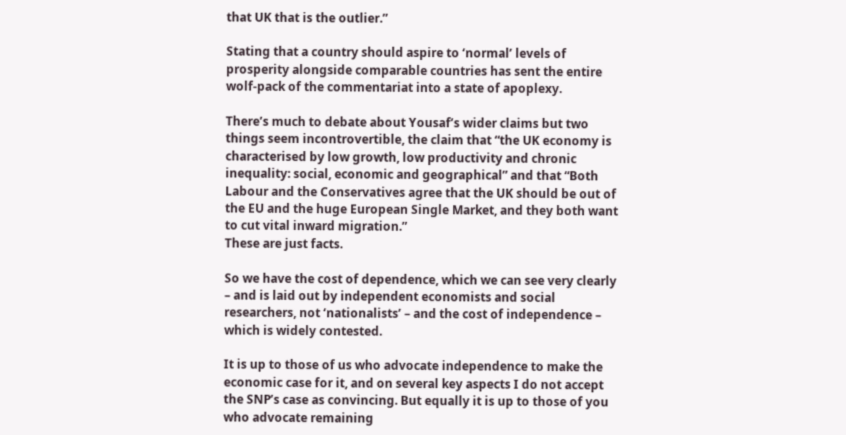that UK that is the outlier.”

Stating that a country should aspire to ‘normal’ levels of prosperity alongside comparable countries has sent the entire wolf-pack of the commentariat into a state of apoplexy.

There’s much to debate about Yousaf’s wider claims but two things seem incontrovertible, the claim that “the UK economy is characterised by low growth, low productivity and chronic inequality: social, economic and geographical” and that “Both Labour and the Conservatives agree that the UK should be out of the EU and the huge European Single Market, and they both want to cut vital inward migration.”
These are just facts.

So we have the cost of dependence, which we can see very clearly – and is laid out by independent economists and social researchers, not ‘nationalists’ – and the cost of independence – which is widely contested.

It is up to those of us who advocate independence to make the economic case for it, and on several key aspects I do not accept the SNP’s case as convincing. But equally it is up to those of you who advocate remaining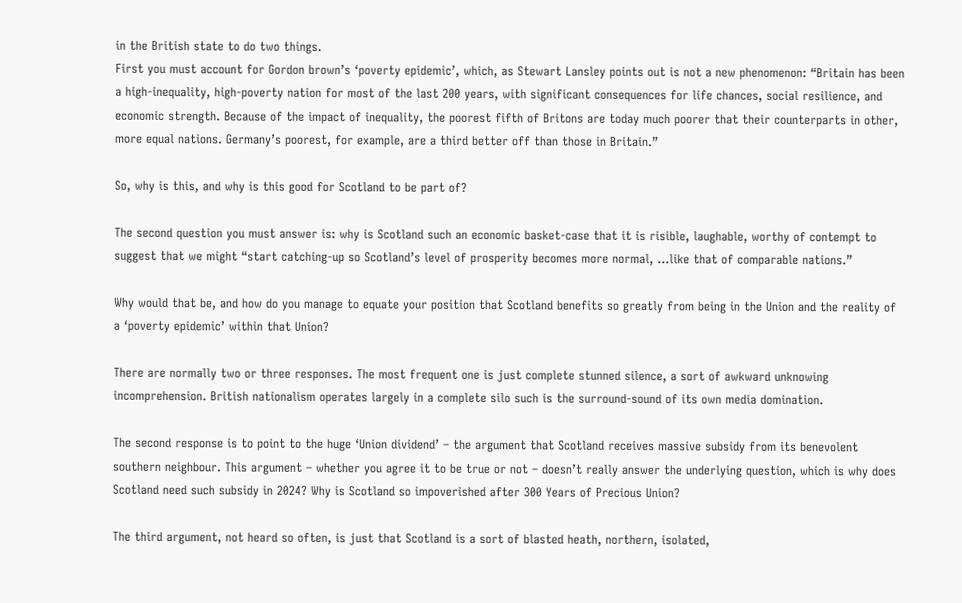in the British state to do two things.
First you must account for Gordon brown’s ‘poverty epidemic’, which, as Stewart Lansley points out is not a new phenomenon: “Britain has been a high-inequality, high-poverty nation for most of the last 200 years, with significant consequences for life chances, social resilience, and economic strength. Because of the impact of inequality, the poorest fifth of Britons are today much poorer that their counterparts in other, more equal nations. Germany’s poorest, for example, are a third better off than those in Britain.”

So, why is this, and why is this good for Scotland to be part of?

The second question you must answer is: why is Scotland such an economic basket-case that it is risible, laughable, worthy of contempt to suggest that we might “start catching-up so Scotland’s level of prosperity becomes more normal, …like that of comparable nations.”

Why would that be, and how do you manage to equate your position that Scotland benefits so greatly from being in the Union and the reality of a ‘poverty epidemic’ within that Union?

There are normally two or three responses. The most frequent one is just complete stunned silence, a sort of awkward unknowing incomprehension. British nationalism operates largely in a complete silo such is the surround-sound of its own media domination.

The second response is to point to the huge ‘Union dividend’ – the argument that Scotland receives massive subsidy from its benevolent southern neighbour. This argument – whether you agree it to be true or not – doesn’t really answer the underlying question, which is why does Scotland need such subsidy in 2024? Why is Scotland so impoverished after 300 Years of Precious Union?

The third argument, not heard so often, is just that Scotland is a sort of blasted heath, northern, isolated,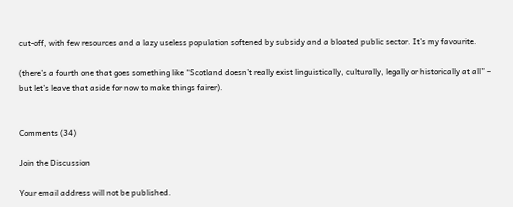cut-off, with few resources and a lazy useless population softened by subsidy and a bloated public sector. It’s my favourite.

(there’s a fourth one that goes something like “Scotland doesn’t really exist linguistically, culturally, legally or historically at all” – but let’s leave that aside for now to make things fairer).


Comments (34)

Join the Discussion

Your email address will not be published.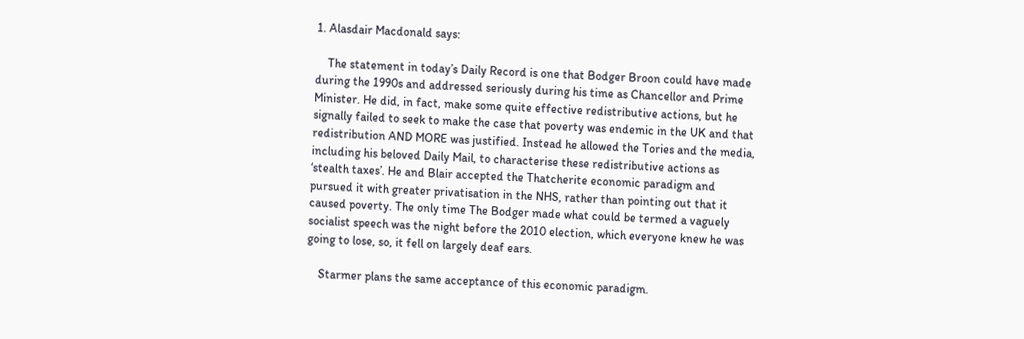1. Alasdair Macdonald says:

    The statement in today’s Daily Record is one that Bodger Broon could have made during the 1990s and addressed seriously during his time as Chancellor and Prime Minister. He did, in fact, make some quite effective redistributive actions, but he signally failed to seek to make the case that poverty was endemic in the UK and that redistribution AND MORE was justified. Instead he allowed the Tories and the media, including his beloved Daily Mail, to characterise these redistributive actions as ‘stealth taxes’. He and Blair accepted the Thatcherite economic paradigm and pursued it with greater privatisation in the NHS, rather than pointing out that it caused poverty. The only time The Bodger made what could be termed a vaguely socialist speech was the night before the 2010 election, which everyone knew he was going to lose, so, it fell on largely deaf ears.

    Starmer plans the same acceptance of this economic paradigm.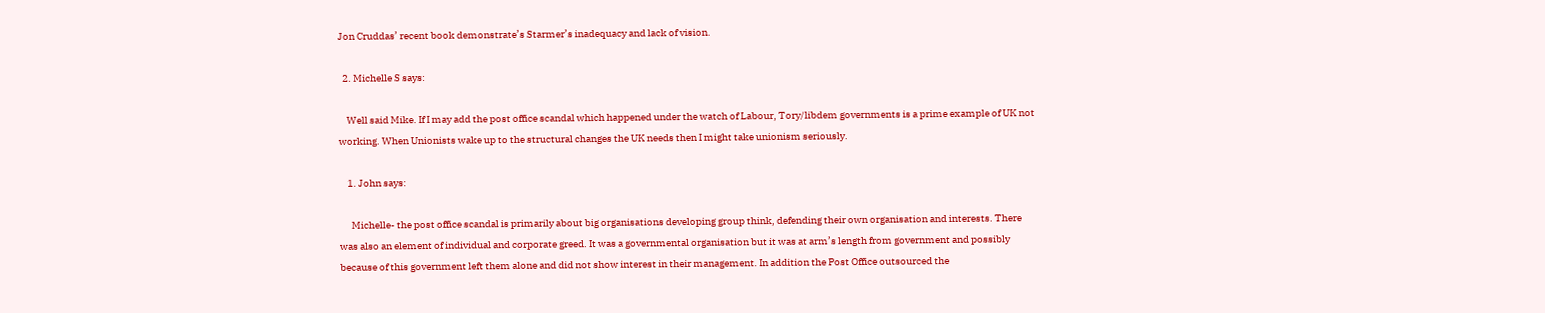Jon Cruddas’ recent book demonstrate’s Starmer’s inadequacy and lack of vision.

  2. Michelle S says:

    Well said Mike. If I may add the post office scandal which happened under the watch of Labour, Tory/libdem governments is a prime example of UK not working. When Unionists wake up to the structural changes the UK needs then I might take unionism seriously.

    1. John says:

      Michelle- the post office scandal is primarily about big organisations developing group think, defending their own organisation and interests. There was also an element of individual and corporate greed. It was a governmental organisation but it was at arm’s length from government and possibly because of this government left them alone and did not show interest in their management. In addition the Post Office outsourced the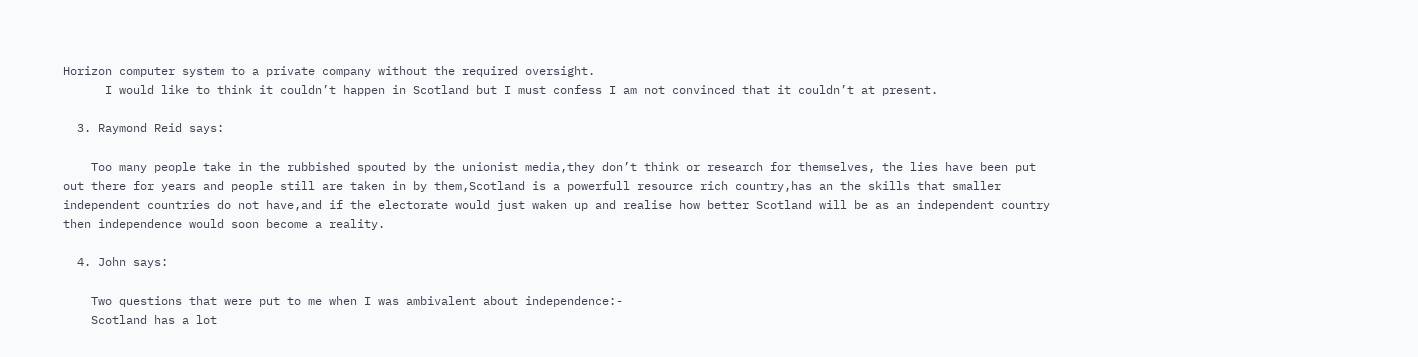Horizon computer system to a private company without the required oversight.
      I would like to think it couldn’t happen in Scotland but I must confess I am not convinced that it couldn’t at present.

  3. Raymond Reid says:

    Too many people take in the rubbished spouted by the unionist media,they don’t think or research for themselves, the lies have been put out there for years and people still are taken in by them,Scotland is a powerfull resource rich country,has an the skills that smaller independent countries do not have,and if the electorate would just waken up and realise how better Scotland will be as an independent country then independence would soon become a reality.

  4. John says:

    Two questions that were put to me when I was ambivalent about independence:-
    Scotland has a lot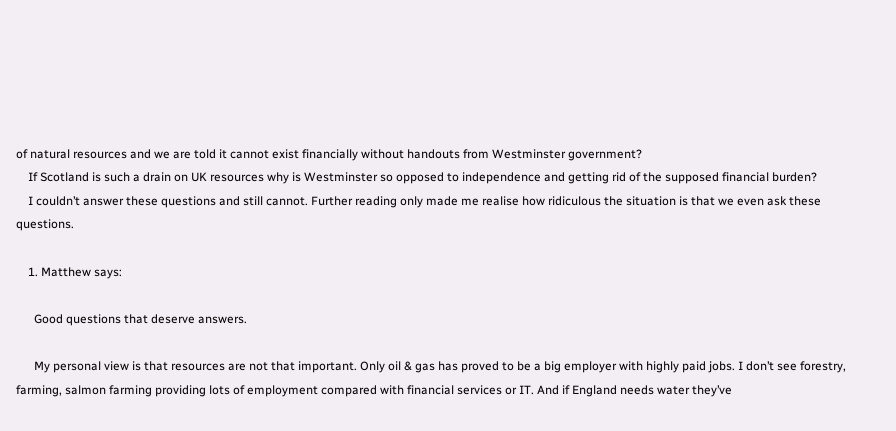of natural resources and we are told it cannot exist financially without handouts from Westminster government?
    If Scotland is such a drain on UK resources why is Westminster so opposed to independence and getting rid of the supposed financial burden?
    I couldn’t answer these questions and still cannot. Further reading only made me realise how ridiculous the situation is that we even ask these questions.

    1. Matthew says:

      Good questions that deserve answers.

      My personal view is that resources are not that important. Only oil & gas has proved to be a big employer with highly paid jobs. I don’t see forestry, farming, salmon farming providing lots of employment compared with financial services or IT. And if England needs water they’ve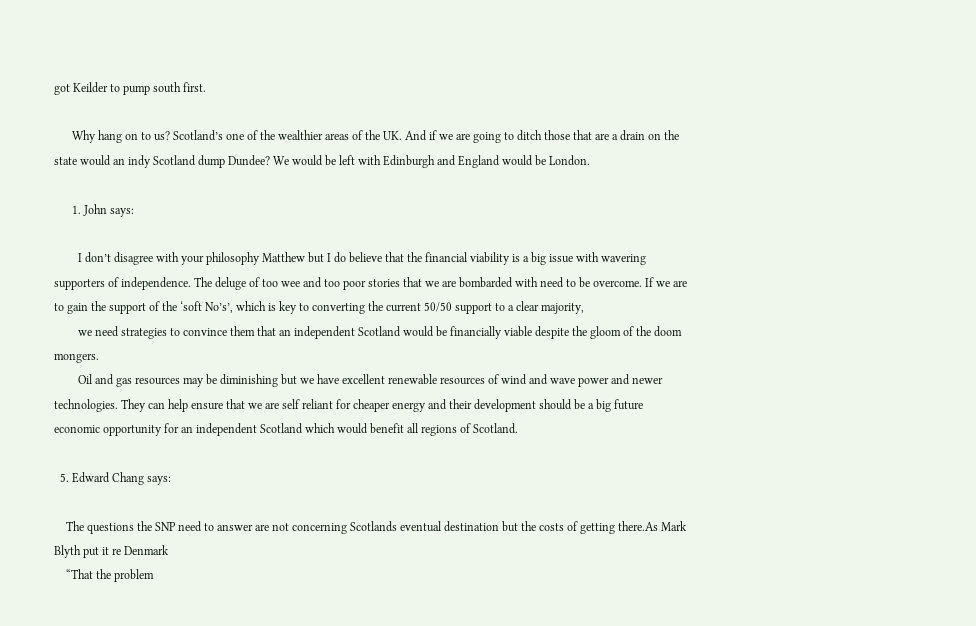got Keilder to pump south first.

      Why hang on to us? Scotland’s one of the wealthier areas of the UK. And if we are going to ditch those that are a drain on the state would an indy Scotland dump Dundee? We would be left with Edinburgh and England would be London.

      1. John says:

        I don’t disagree with your philosophy Matthew but I do believe that the financial viability is a big issue with wavering supporters of independence. The deluge of too wee and too poor stories that we are bombarded with need to be overcome. If we are to gain the support of the ‘soft No’s’, which is key to converting the current 50/50 support to a clear majority,
        we need strategies to convince them that an independent Scotland would be financially viable despite the gloom of the doom mongers.
        Oil and gas resources may be diminishing but we have excellent renewable resources of wind and wave power and newer technologies. They can help ensure that we are self reliant for cheaper energy and their development should be a big future economic opportunity for an independent Scotland which would benefit all regions of Scotland.

  5. Edward Chang says:

    The questions the SNP need to answer are not concerning Scotlands eventual destination but the costs of getting there.As Mark Blyth put it re Denmark
    “That the problem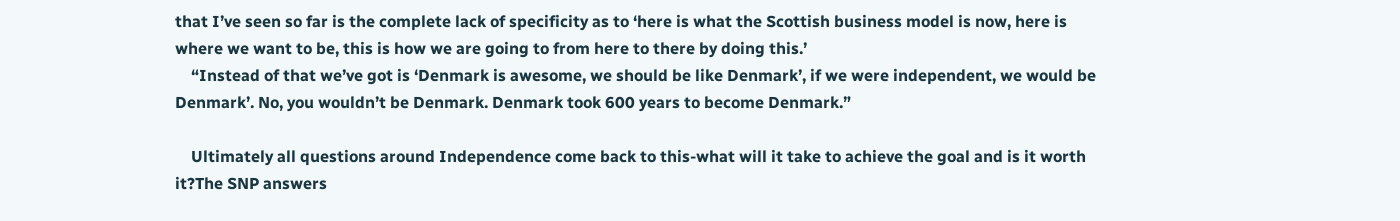that I’ve seen so far is the complete lack of specificity as to ‘here is what the Scottish business model is now, here is where we want to be, this is how we are going to from here to there by doing this.’
    “Instead of that we’ve got is ‘Denmark is awesome, we should be like Denmark’, if we were independent, we would be Denmark’. No, you wouldn’t be Denmark. Denmark took 600 years to become Denmark.”

    Ultimately all questions around Independence come back to this-what will it take to achieve the goal and is it worth it?The SNP answers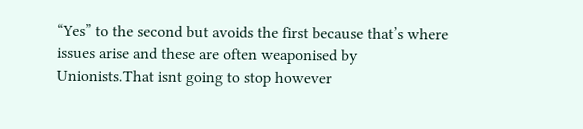“Yes” to the second but avoids the first because that’s where issues arise and these are often weaponised by Unionists.That isnt going to stop however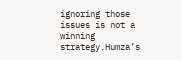ignoring those issues is not a winning strategy.Humza’s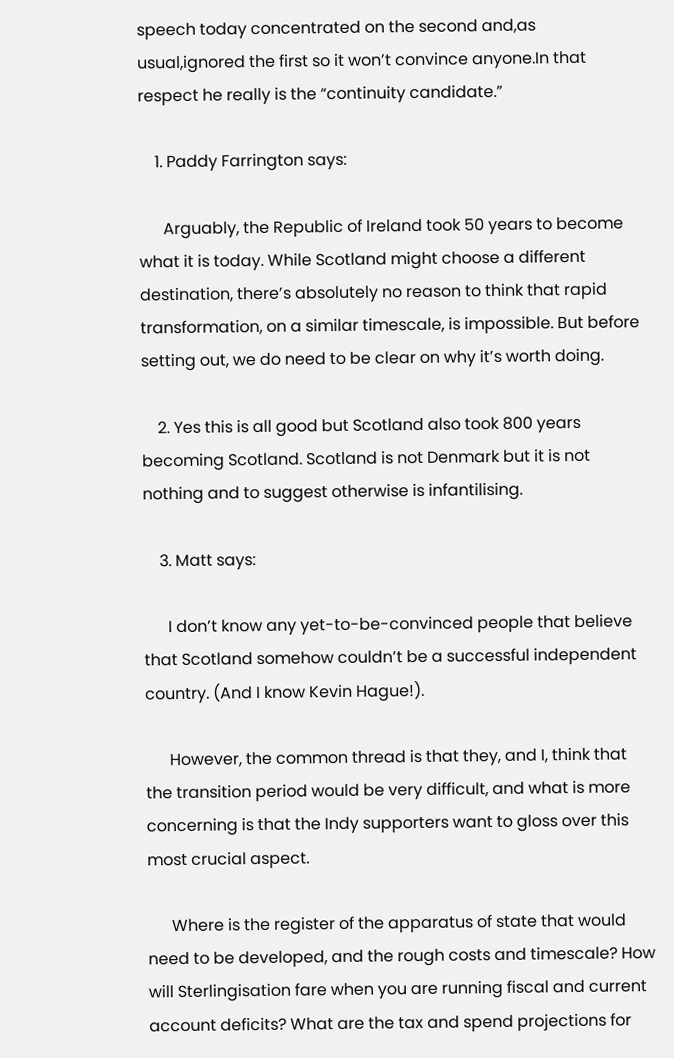speech today concentrated on the second and,as usual,ignored the first so it won’t convince anyone.In that respect he really is the “continuity candidate.”

    1. Paddy Farrington says:

      Arguably, the Republic of Ireland took 50 years to become what it is today. While Scotland might choose a different destination, there’s absolutely no reason to think that rapid transformation, on a similar timescale, is impossible. But before setting out, we do need to be clear on why it’s worth doing.

    2. Yes this is all good but Scotland also took 800 years becoming Scotland. Scotland is not Denmark but it is not nothing and to suggest otherwise is infantilising.

    3. Matt says:

      I don’t know any yet-to-be-convinced people that believe that Scotland somehow couldn’t be a successful independent country. (And I know Kevin Hague!).

      However, the common thread is that they, and I, think that the transition period would be very difficult, and what is more concerning is that the Indy supporters want to gloss over this most crucial aspect.

      Where is the register of the apparatus of state that would need to be developed, and the rough costs and timescale? How will Sterlingisation fare when you are running fiscal and current account deficits? What are the tax and spend projections for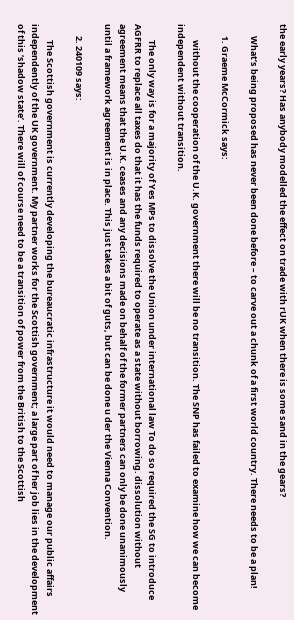the early years? Has anybody modelled the effect on trade with rUK when there is some sand in the gears?

      What’s being proposed has never been done before – to carve out a chunk of a first world country. There needs to be a plan!

      1. Graeme McCormick says:

        without the cooperation of the U.K. government there will be no transition. The SNP has failed to examine how we can become independent without transition.

        The only way is for a majority of Yes MPs to dissolve the Union under international law To do so required the SG to introduce AGFRR to replace all taxes do that it has the funds required to operate as a state without borrowing. dissolution without agreement means that the U.K. ceases and any decisions made on behalf of the former partners can only be done unanimously until a framework agreement is in place. This just takes a bit of guts, but can be done u der the Vienna Convention.

      2. 240109 says:

        The Scottish government is currently developing the bureaucratic infrastructure it would need to manage our public affairs independently of the UK government. My partner works for the Scottish government; a large part of her job lies in the development of this ‘shadow state’. There will of course need to be a transition of power from the British to the Scottish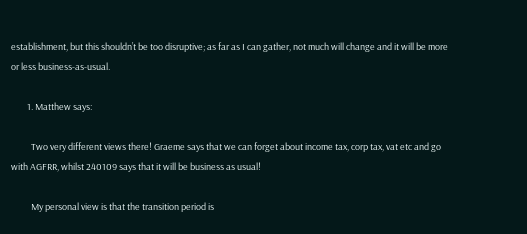establishment, but this shouldn’t be too disruptive; as far as I can gather, not much will change and it will be more or less business-as-usual.

        1. Matthew says:

          Two very different views there! Graeme says that we can forget about income tax, corp tax, vat etc and go with AGFRR, whilst 240109 says that it will be business as usual!

          My personal view is that the transition period is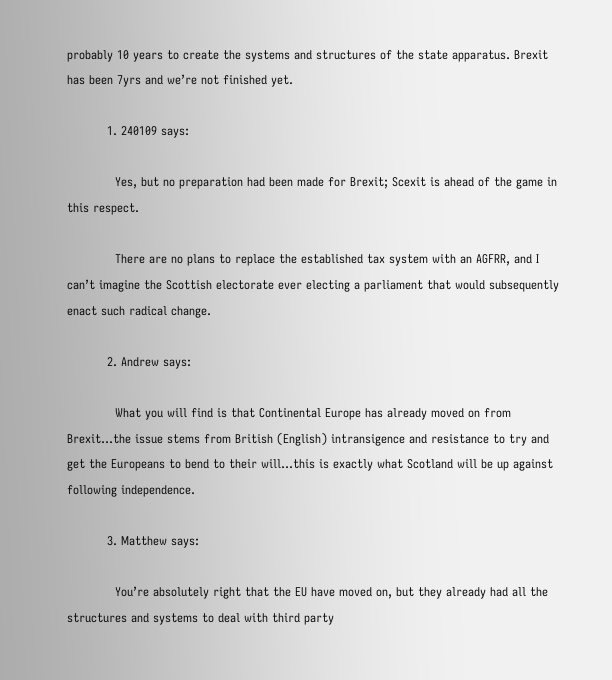probably 10 years to create the systems and structures of the state apparatus. Brexit has been 7yrs and we’re not finished yet.

          1. 240109 says:

            Yes, but no preparation had been made for Brexit; Scexit is ahead of the game in this respect.

            There are no plans to replace the established tax system with an AGFRR, and I can’t imagine the Scottish electorate ever electing a parliament that would subsequently enact such radical change.

          2. Andrew says:

            What you will find is that Continental Europe has already moved on from Brexit…the issue stems from British (English) intransigence and resistance to try and get the Europeans to bend to their will…this is exactly what Scotland will be up against following independence.

          3. Matthew says:

            You’re absolutely right that the EU have moved on, but they already had all the structures and systems to deal with third party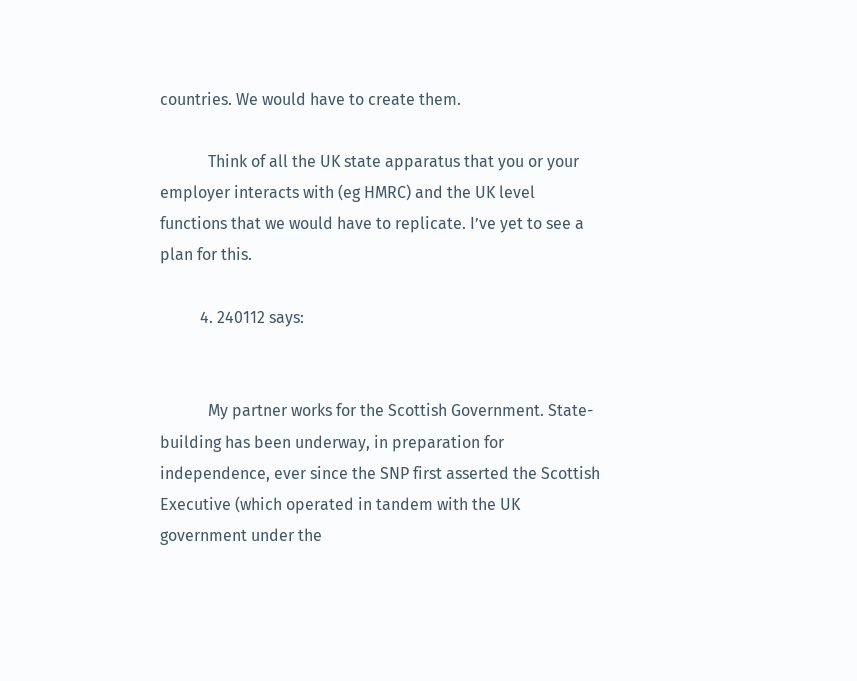countries. We would have to create them.

            Think of all the UK state apparatus that you or your employer interacts with (eg HMRC) and the UK level functions that we would have to replicate. I’ve yet to see a plan for this.

          4. 240112 says:


            My partner works for the Scottish Government. State-building has been underway, in preparation for independence, ever since the SNP first asserted the Scottish Executive (which operated in tandem with the UK government under the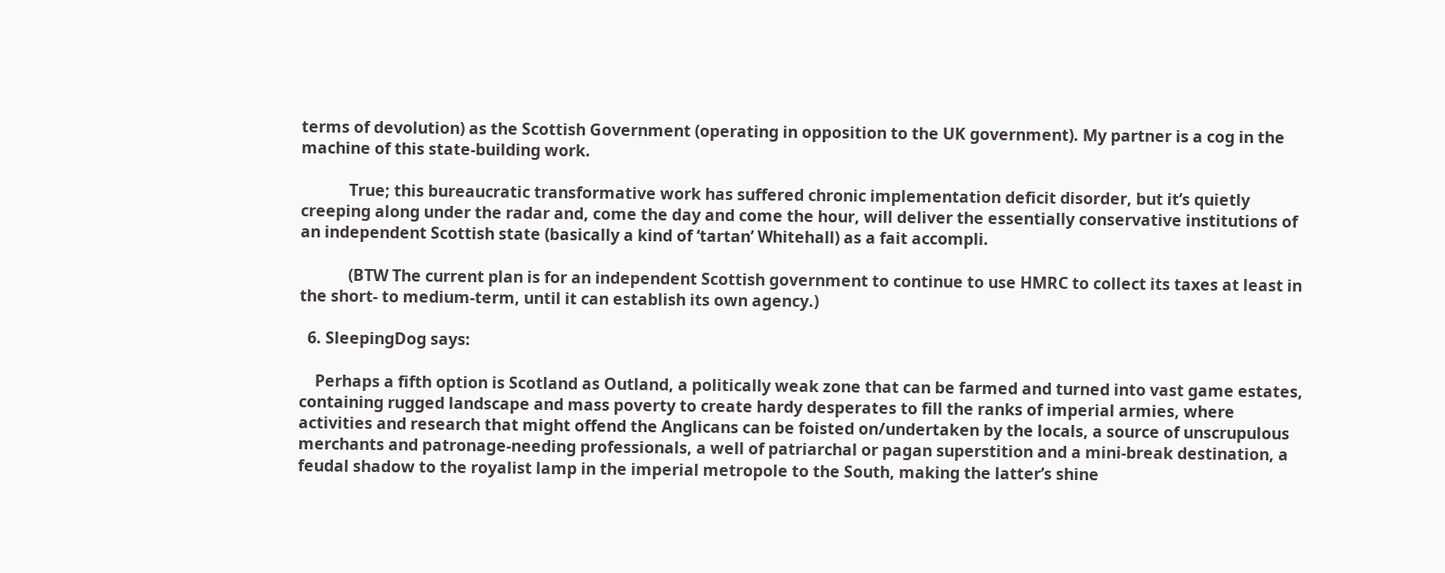terms of devolution) as the Scottish Government (operating in opposition to the UK government). My partner is a cog in the machine of this state-building work.

            True; this bureaucratic transformative work has suffered chronic implementation deficit disorder, but it’s quietly creeping along under the radar and, come the day and come the hour, will deliver the essentially conservative institutions of an independent Scottish state (basically a kind of ‘tartan’ Whitehall) as a fait accompli.

            (BTW The current plan is for an independent Scottish government to continue to use HMRC to collect its taxes at least in the short- to medium-term, until it can establish its own agency.)

  6. SleepingDog says:

    Perhaps a fifth option is Scotland as Outland, a politically weak zone that can be farmed and turned into vast game estates, containing rugged landscape and mass poverty to create hardy desperates to fill the ranks of imperial armies, where activities and research that might offend the Anglicans can be foisted on/undertaken by the locals, a source of unscrupulous merchants and patronage-needing professionals, a well of patriarchal or pagan superstition and a mini-break destination, a feudal shadow to the royalist lamp in the imperial metropole to the South, making the latter’s shine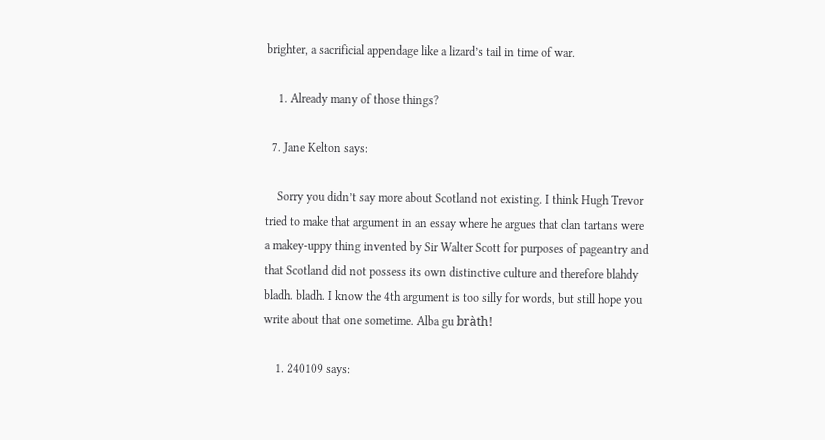brighter, a sacrificial appendage like a lizard’s tail in time of war.

    1. Already many of those things?

  7. Jane Kelton says:

    Sorry you didn’t say more about Scotland not existing. I think Hugh Trevor tried to make that argument in an essay where he argues that clan tartans were a makey-uppy thing invented by Sir Walter Scott for purposes of pageantry and that Scotland did not possess its own distinctive culture and therefore blahdy bladh. bladh. I know the 4th argument is too silly for words, but still hope you write about that one sometime. Alba gu bràth!

    1. 240109 says: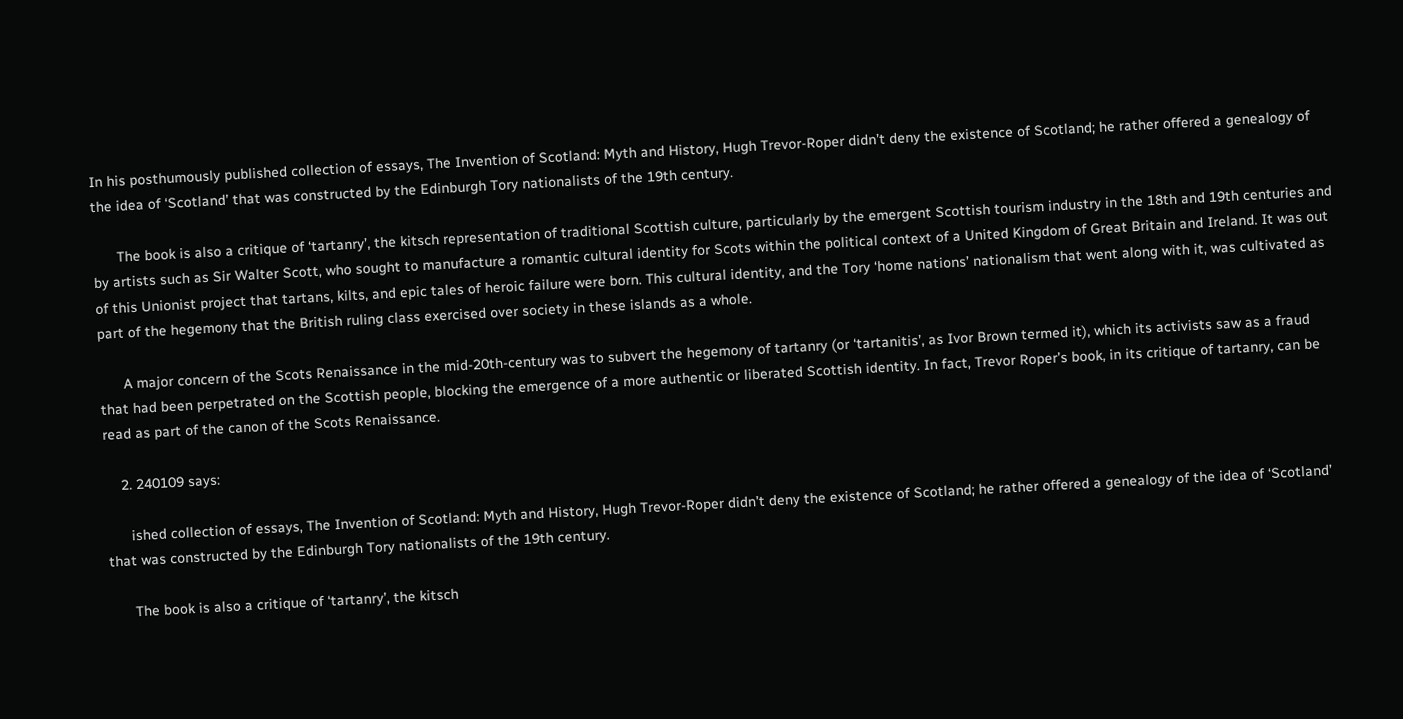In his posthumously published collection of essays, The Invention of Scotland: Myth and History, Hugh Trevor-Roper didn’t deny the existence of Scotland; he rather offered a genealogy of the idea of ‘Scotland’ that was constructed by the Edinburgh Tory nationalists of the 19th century.

      The book is also a critique of ‘tartanry’, the kitsch representation of traditional Scottish culture, particularly by the emergent Scottish tourism industry in the 18th and 19th centuries and by artists such as Sir Walter Scott, who sought to manufacture a romantic cultural identity for Scots within the political context of a United Kingdom of Great Britain and Ireland. It was out of this Unionist project that tartans, kilts, and epic tales of heroic failure were born. This cultural identity, and the Tory ‘home nations’ nationalism that went along with it, was cultivated as part of the hegemony that the British ruling class exercised over society in these islands as a whole.

      A major concern of the Scots Renaissance in the mid-20th-century was to subvert the hegemony of tartanry (or ‘tartanitis’, as Ivor Brown termed it), which its activists saw as a fraud that had been perpetrated on the Scottish people, blocking the emergence of a more authentic or liberated Scottish identity. In fact, Trevor Roper’s book, in its critique of tartanry, can be read as part of the canon of the Scots Renaissance.

    2. 240109 says:

      ished collection of essays, The Invention of Scotland: Myth and History, Hugh Trevor-Roper didn’t deny the existence of Scotland; he rather offered a genealogy of the idea of ‘Scotland’ that was constructed by the Edinburgh Tory nationalists of the 19th century.

      The book is also a critique of ‘tartanry’, the kitsch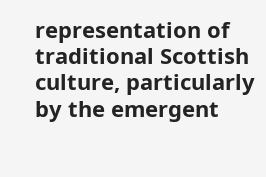representation of traditional Scottish culture, particularly by the emergent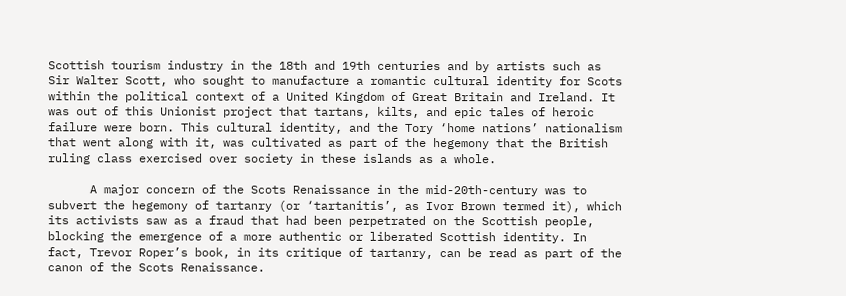Scottish tourism industry in the 18th and 19th centuries and by artists such as Sir Walter Scott, who sought to manufacture a romantic cultural identity for Scots within the political context of a United Kingdom of Great Britain and Ireland. It was out of this Unionist project that tartans, kilts, and epic tales of heroic failure were born. This cultural identity, and the Tory ‘home nations’ nationalism that went along with it, was cultivated as part of the hegemony that the British ruling class exercised over society in these islands as a whole.

      A major concern of the Scots Renaissance in the mid-20th-century was to subvert the hegemony of tartanry (or ‘tartanitis’, as Ivor Brown termed it), which its activists saw as a fraud that had been perpetrated on the Scottish people, blocking the emergence of a more authentic or liberated Scottish identity. In fact, Trevor Roper’s book, in its critique of tartanry, can be read as part of the canon of the Scots Renaissance.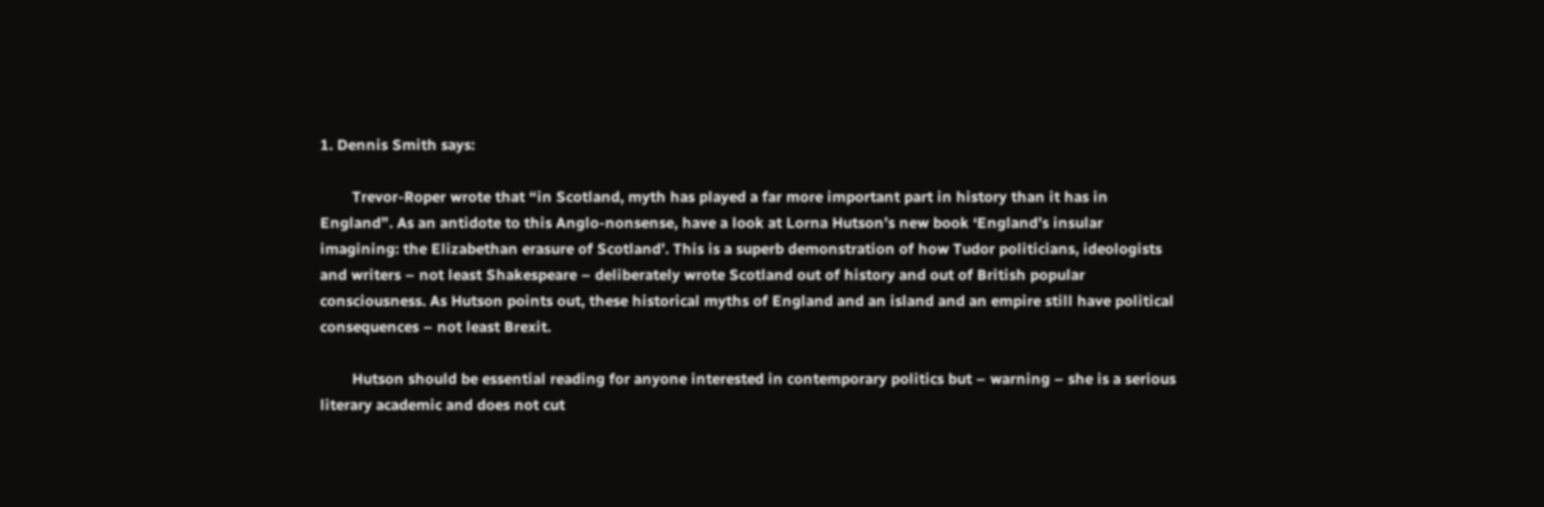1. Dennis Smith says:

        Trevor-Roper wrote that “in Scotland, myth has played a far more important part in history than it has in England”. As an antidote to this Anglo-nonsense, have a look at Lorna Hutson’s new book ‘England’s insular imagining: the Elizabethan erasure of Scotland’. This is a superb demonstration of how Tudor politicians, ideologists and writers – not least Shakespeare – deliberately wrote Scotland out of history and out of British popular consciousness. As Hutson points out, these historical myths of England and an island and an empire still have political consequences – not least Brexit.

        Hutson should be essential reading for anyone interested in contemporary politics but – warning – she is a serious literary academic and does not cut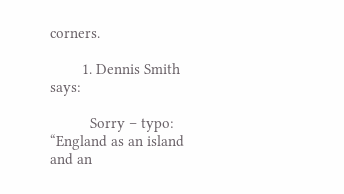corners.

        1. Dennis Smith says:

          Sorry – typo: “England as an island and an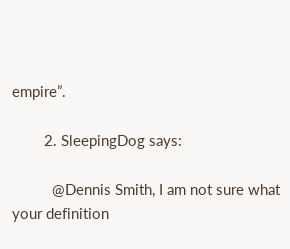empire”.

        2. SleepingDog says:

          @Dennis Smith, I am not sure what your definition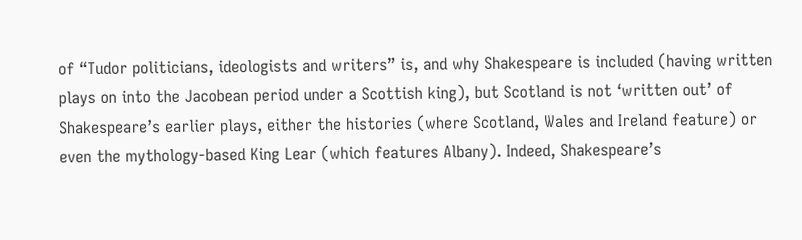of “Tudor politicians, ideologists and writers” is, and why Shakespeare is included (having written plays on into the Jacobean period under a Scottish king), but Scotland is not ‘written out’ of Shakespeare’s earlier plays, either the histories (where Scotland, Wales and Ireland feature) or even the mythology-based King Lear (which features Albany). Indeed, Shakespeare’s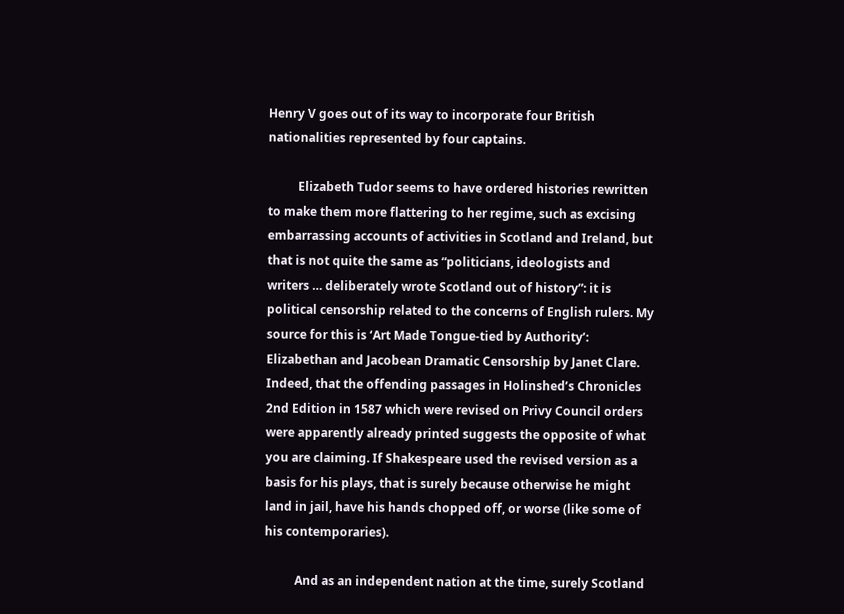Henry V goes out of its way to incorporate four British nationalities represented by four captains.

          Elizabeth Tudor seems to have ordered histories rewritten to make them more flattering to her regime, such as excising embarrassing accounts of activities in Scotland and Ireland, but that is not quite the same as “politicians, ideologists and writers … deliberately wrote Scotland out of history”: it is political censorship related to the concerns of English rulers. My source for this is ‘Art Made Tongue-tied by Authority’: Elizabethan and Jacobean Dramatic Censorship by Janet Clare. Indeed, that the offending passages in Holinshed’s Chronicles 2nd Edition in 1587 which were revised on Privy Council orders were apparently already printed suggests the opposite of what you are claiming. If Shakespeare used the revised version as a basis for his plays, that is surely because otherwise he might land in jail, have his hands chopped off, or worse (like some of his contemporaries).

          And as an independent nation at the time, surely Scotland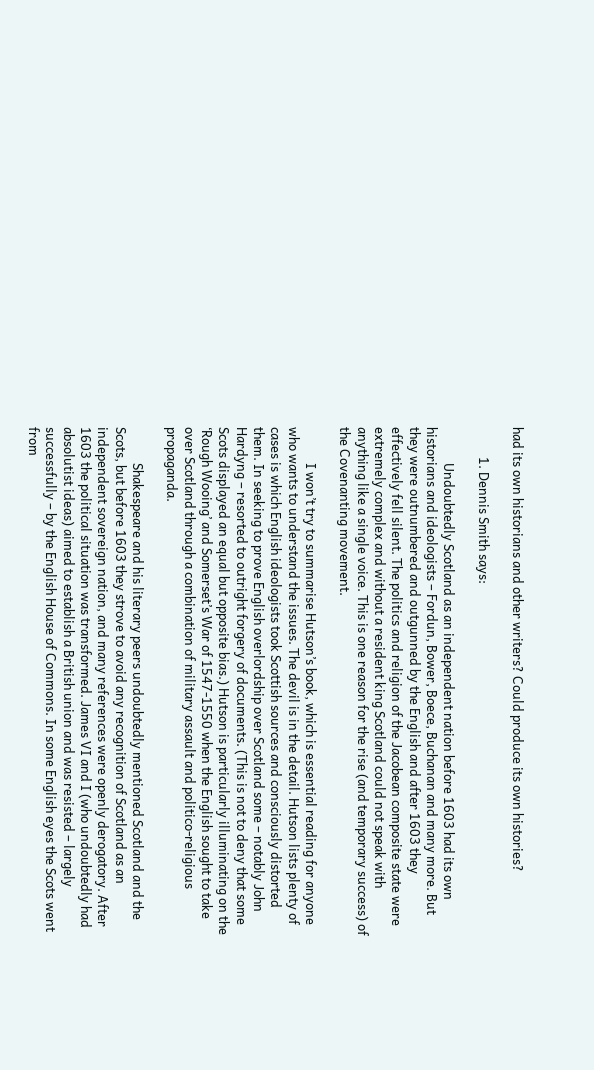had its own historians and other writers? Could produce its own histories?

          1. Dennis Smith says:

            Undoubtedly Scotland as an independent nation before 1603 had its own historians and ideologists – Fordun, Bower, Boece, Buchanan and many more. But they were outnumbered and outgunned by the English and after 1603 they effectively fell silent. The politics and religion of the Jacobean composite state were extremely complex and without a resident king Scotland could not speak with anything like a single voice. This is one reason for the rise (and temporary success) of the Covenanting movement.

            I won’t try to summarise Hutson’s book, which is essential reading for anyone who wants to understand the issues. The devil is in the detail. Hutson lists plenty of cases is which English ideologists took Scottish sources and consciously distorted them. In seeking to prove English overlordship over Scotland some – notably John Hardyng – resorted to outright forgery of documents. (This is not to deny that some Scots displayed an equal but opposite bias.) Hutson is particularly illuminating on the ‘Rough Wooing’ and Somerset’s War of 1547-1550 when the English sought to take over Scotland through a combination of military assault and politico-religious propaganda.

            Shakespeare and his literary peers undoubtedly mentioned Scotland and the Scots, but before 1603 they strove to avoid any recognition of Scotland as an independent sovereign nation, and many references were openly derogatory. After 1603 the political situation was transformed. James VI and I (who undoubtedly had absolutist ideas) aimed to establish a British union and was resisted – largely successfully – by the English House of Commons. In some English eyes the Scots went from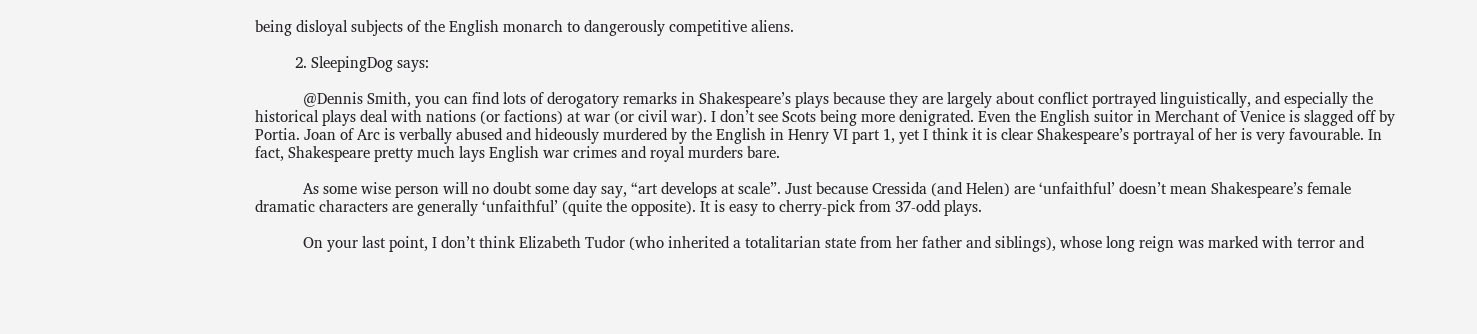being disloyal subjects of the English monarch to dangerously competitive aliens.

          2. SleepingDog says:

            @Dennis Smith, you can find lots of derogatory remarks in Shakespeare’s plays because they are largely about conflict portrayed linguistically, and especially the historical plays deal with nations (or factions) at war (or civil war). I don’t see Scots being more denigrated. Even the English suitor in Merchant of Venice is slagged off by Portia. Joan of Arc is verbally abused and hideously murdered by the English in Henry VI part 1, yet I think it is clear Shakespeare’s portrayal of her is very favourable. In fact, Shakespeare pretty much lays English war crimes and royal murders bare.

            As some wise person will no doubt some day say, “art develops at scale”. Just because Cressida (and Helen) are ‘unfaithful’ doesn’t mean Shakespeare’s female dramatic characters are generally ‘unfaithful’ (quite the opposite). It is easy to cherry-pick from 37-odd plays.

            On your last point, I don’t think Elizabeth Tudor (who inherited a totalitarian state from her father and siblings), whose long reign was marked with terror and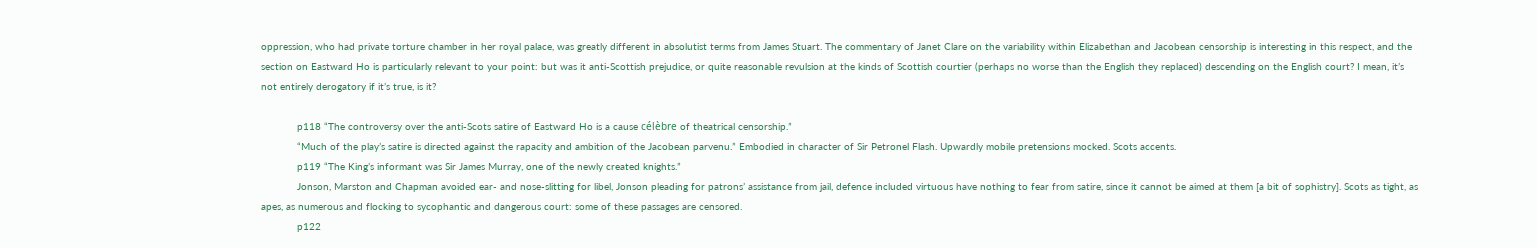oppression, who had private torture chamber in her royal palace, was greatly different in absolutist terms from James Stuart. The commentary of Janet Clare on the variability within Elizabethan and Jacobean censorship is interesting in this respect, and the section on Eastward Ho is particularly relevant to your point: but was it anti-Scottish prejudice, or quite reasonable revulsion at the kinds of Scottish courtier (perhaps no worse than the English they replaced) descending on the English court? I mean, it’s not entirely derogatory if it’s true, is it?

            p118 “The controversy over the anti-Scots satire of Eastward Ho is a cause célèbre of theatrical censorship.”
            “Much of the play’s satire is directed against the rapacity and ambition of the Jacobean parvenu.” Embodied in character of Sir Petronel Flash. Upwardly mobile pretensions mocked. Scots accents.
            p119 “The King’s informant was Sir James Murray, one of the newly created knights.”
            Jonson, Marston and Chapman avoided ear- and nose-slitting for libel, Jonson pleading for patrons’ assistance from jail, defence included virtuous have nothing to fear from satire, since it cannot be aimed at them [a bit of sophistry]. Scots as tight, as apes, as numerous and flocking to sycophantic and dangerous court: some of these passages are censored.
            p122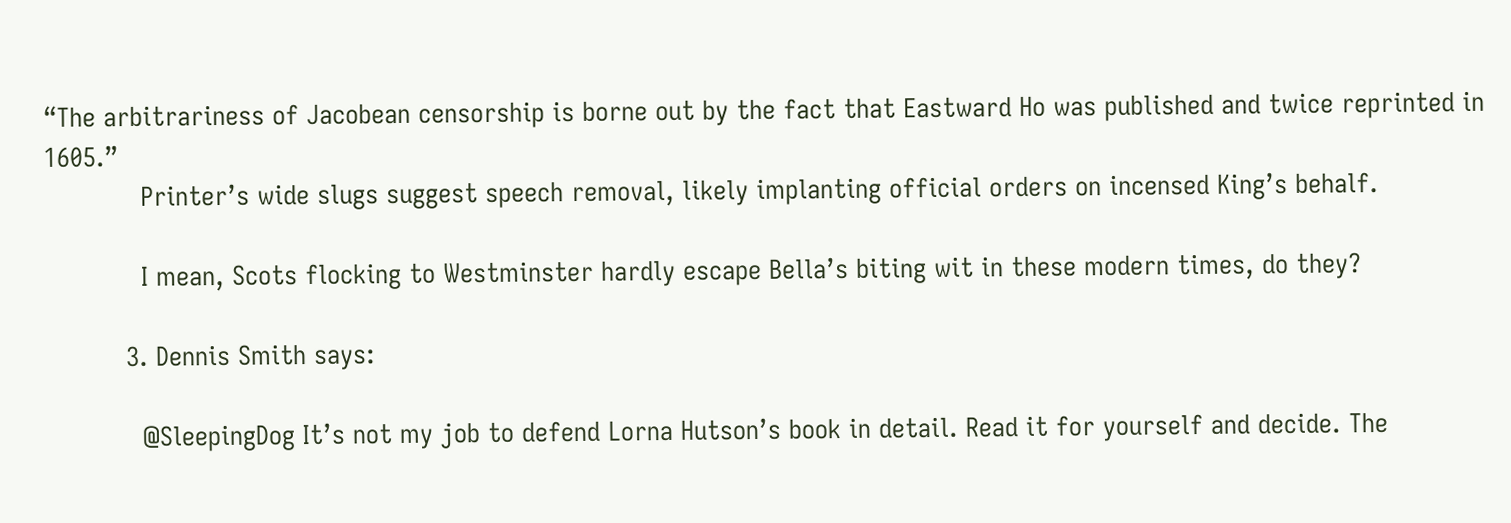“The arbitrariness of Jacobean censorship is borne out by the fact that Eastward Ho was published and twice reprinted in 1605.”
            Printer’s wide slugs suggest speech removal, likely implanting official orders on incensed King’s behalf.

            I mean, Scots flocking to Westminster hardly escape Bella’s biting wit in these modern times, do they?

          3. Dennis Smith says:

            @SleepingDog It’s not my job to defend Lorna Hutson’s book in detail. Read it for yourself and decide. The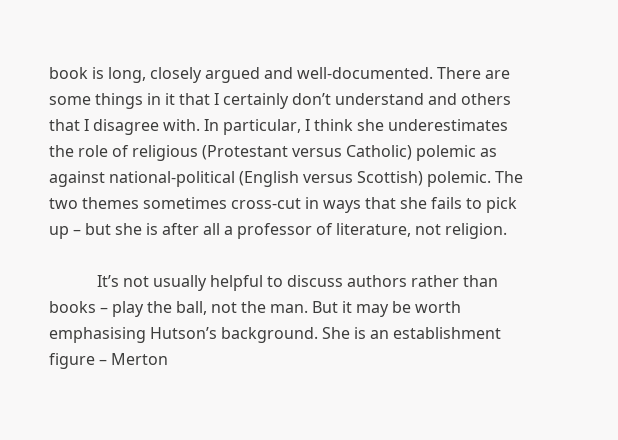book is long, closely argued and well-documented. There are some things in it that I certainly don’t understand and others that I disagree with. In particular, I think she underestimates the role of religious (Protestant versus Catholic) polemic as against national-political (English versus Scottish) polemic. The two themes sometimes cross-cut in ways that she fails to pick up – but she is after all a professor of literature, not religion.

            It’s not usually helpful to discuss authors rather than books – play the ball, not the man. But it may be worth emphasising Hutson’s background. She is an establishment figure – Merton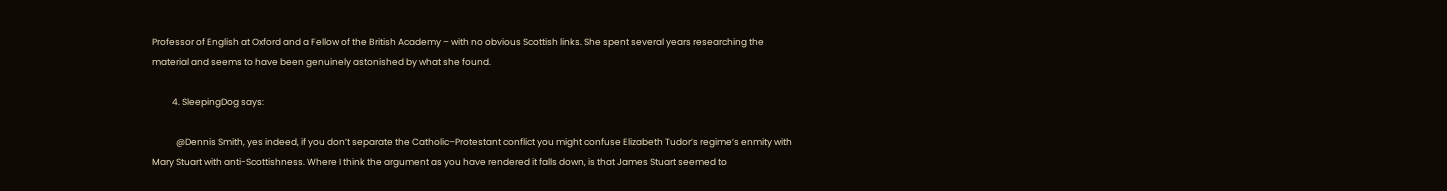Professor of English at Oxford and a Fellow of the British Academy – with no obvious Scottish links. She spent several years researching the material and seems to have been genuinely astonished by what she found.

          4. SleepingDog says:

            @Dennis Smith, yes indeed, if you don’t separate the Catholic–Protestant conflict you might confuse Elizabeth Tudor’s regime’s enmity with Mary Stuart with anti-Scottishness. Where I think the argument as you have rendered it falls down, is that James Stuart seemed to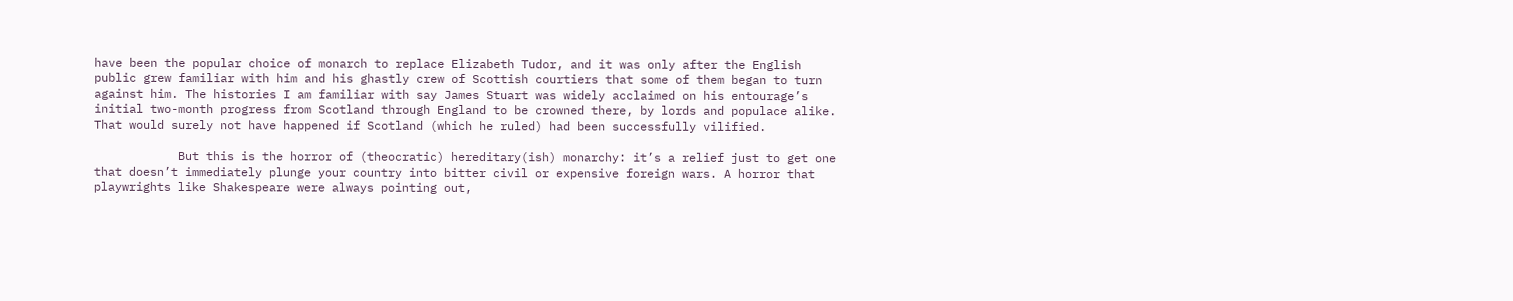have been the popular choice of monarch to replace Elizabeth Tudor, and it was only after the English public grew familiar with him and his ghastly crew of Scottish courtiers that some of them began to turn against him. The histories I am familiar with say James Stuart was widely acclaimed on his entourage’s initial two-month progress from Scotland through England to be crowned there, by lords and populace alike. That would surely not have happened if Scotland (which he ruled) had been successfully vilified.

            But this is the horror of (theocratic) hereditary(ish) monarchy: it’s a relief just to get one that doesn’t immediately plunge your country into bitter civil or expensive foreign wars. A horror that playwrights like Shakespeare were always pointing out,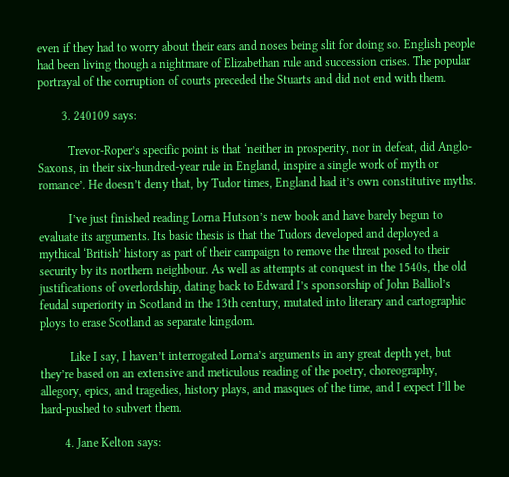even if they had to worry about their ears and noses being slit for doing so. English people had been living though a nightmare of Elizabethan rule and succession crises. The popular portrayal of the corruption of courts preceded the Stuarts and did not end with them.

        3. 240109 says:

          Trevor-Roper’s specific point is that ‘neither in prosperity, nor in defeat, did Anglo-Saxons, in their six-hundred-year rule in England, inspire a single work of myth or romance’. He doesn’t deny that, by Tudor times, England had it’s own constitutive myths.

          I’ve just finished reading Lorna Hutson’s new book and have barely begun to evaluate its arguments. Its basic thesis is that the Tudors developed and deployed a mythical ‘British’ history as part of their campaign to remove the threat posed to their security by its northern neighbour. As well as attempts at conquest in the 1540s, the old justifications of overlordship, dating back to Edward I’s sponsorship of John Balliol’s feudal superiority in Scotland in the 13th century, mutated into literary and cartographic ploys to erase Scotland as separate kingdom.

          Like I say, I haven’t interrogated Lorna’s arguments in any great depth yet, but they’re based on an extensive and meticulous reading of the poetry, choreography, allegory, epics, and tragedies, history plays, and masques of the time, and I expect I’ll be hard-pushed to subvert them.

        4. Jane Kelton says: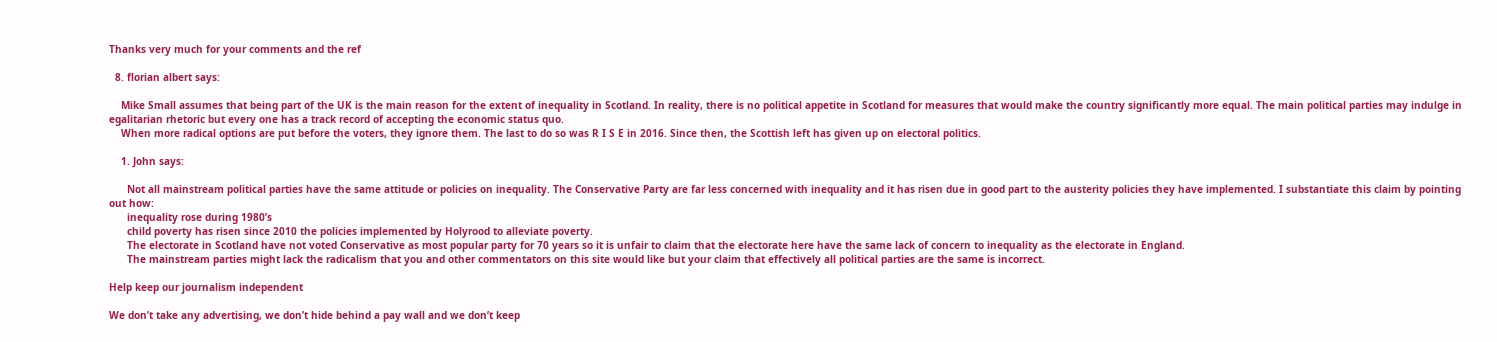Thanks very much for your comments and the ref

  8. florian albert says:

    Mike Small assumes that being part of the UK is the main reason for the extent of inequality in Scotland. In reality, there is no political appetite in Scotland for measures that would make the country significantly more equal. The main political parties may indulge in egalitarian rhetoric but every one has a track record of accepting the economic status quo.
    When more radical options are put before the voters, they ignore them. The last to do so was R I S E in 2016. Since then, the Scottish left has given up on electoral politics.

    1. John says:

      Not all mainstream political parties have the same attitude or policies on inequality. The Conservative Party are far less concerned with inequality and it has risen due in good part to the austerity policies they have implemented. I substantiate this claim by pointing out how:
      inequality rose during 1980’s
      child poverty has risen since 2010 the policies implemented by Holyrood to alleviate poverty.
      The electorate in Scotland have not voted Conservative as most popular party for 70 years so it is unfair to claim that the electorate here have the same lack of concern to inequality as the electorate in England.
      The mainstream parties might lack the radicalism that you and other commentators on this site would like but your claim that effectively all political parties are the same is incorrect.

Help keep our journalism independent

We don’t take any advertising, we don’t hide behind a pay wall and we don’t keep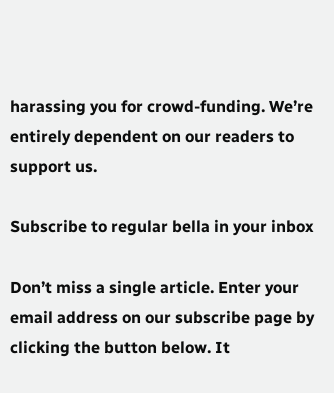harassing you for crowd-funding. We’re entirely dependent on our readers to support us.

Subscribe to regular bella in your inbox

Don’t miss a single article. Enter your email address on our subscribe page by clicking the button below. It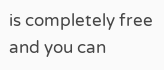is completely free and you can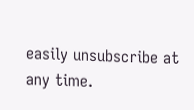easily unsubscribe at any time.